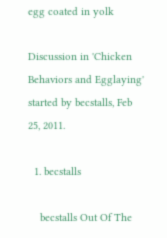egg coated in yolk

Discussion in 'Chicken Behaviors and Egglaying' started by becstalls, Feb 25, 2011.

  1. becstalls

    becstalls Out Of The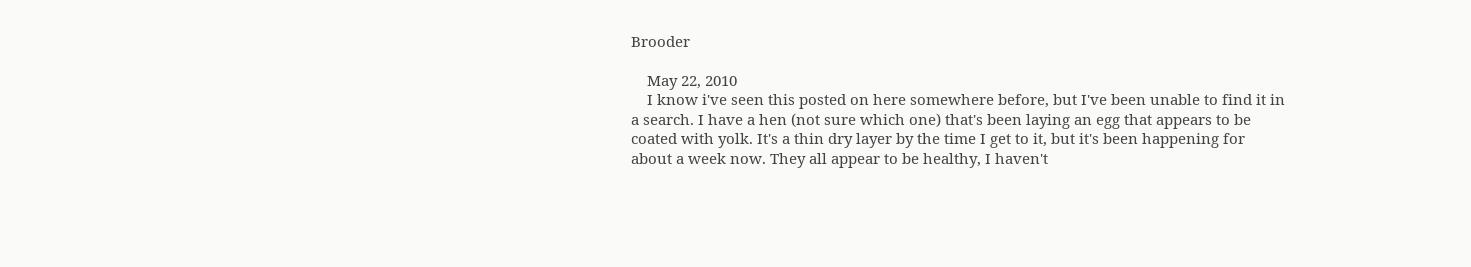Brooder

    May 22, 2010
    I know i've seen this posted on here somewhere before, but I've been unable to find it in a search. I have a hen (not sure which one) that's been laying an egg that appears to be coated with yolk. It's a thin dry layer by the time I get to it, but it's been happening for about a week now. They all appear to be healthy, I haven't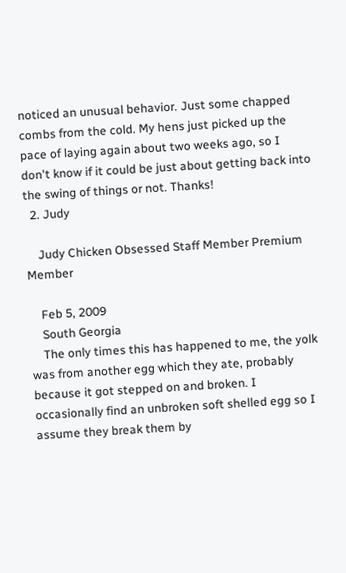noticed an unusual behavior. Just some chapped combs from the cold. My hens just picked up the pace of laying again about two weeks ago, so I don't know if it could be just about getting back into the swing of things or not. Thanks!
  2. Judy

    Judy Chicken Obsessed Staff Member Premium Member

    Feb 5, 2009
    South Georgia
    The only times this has happened to me, the yolk was from another egg which they ate, probably because it got stepped on and broken. I occasionally find an unbroken soft shelled egg so I assume they break them by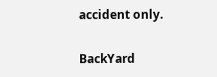accident only.

BackYard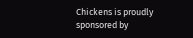Chickens is proudly sponsored by